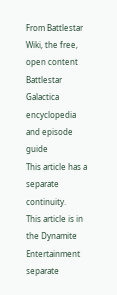From Battlestar Wiki, the free, open content Battlestar Galactica encyclopedia and episode guide
This article has a separate continuity.
This article is in the Dynamite Entertainment separate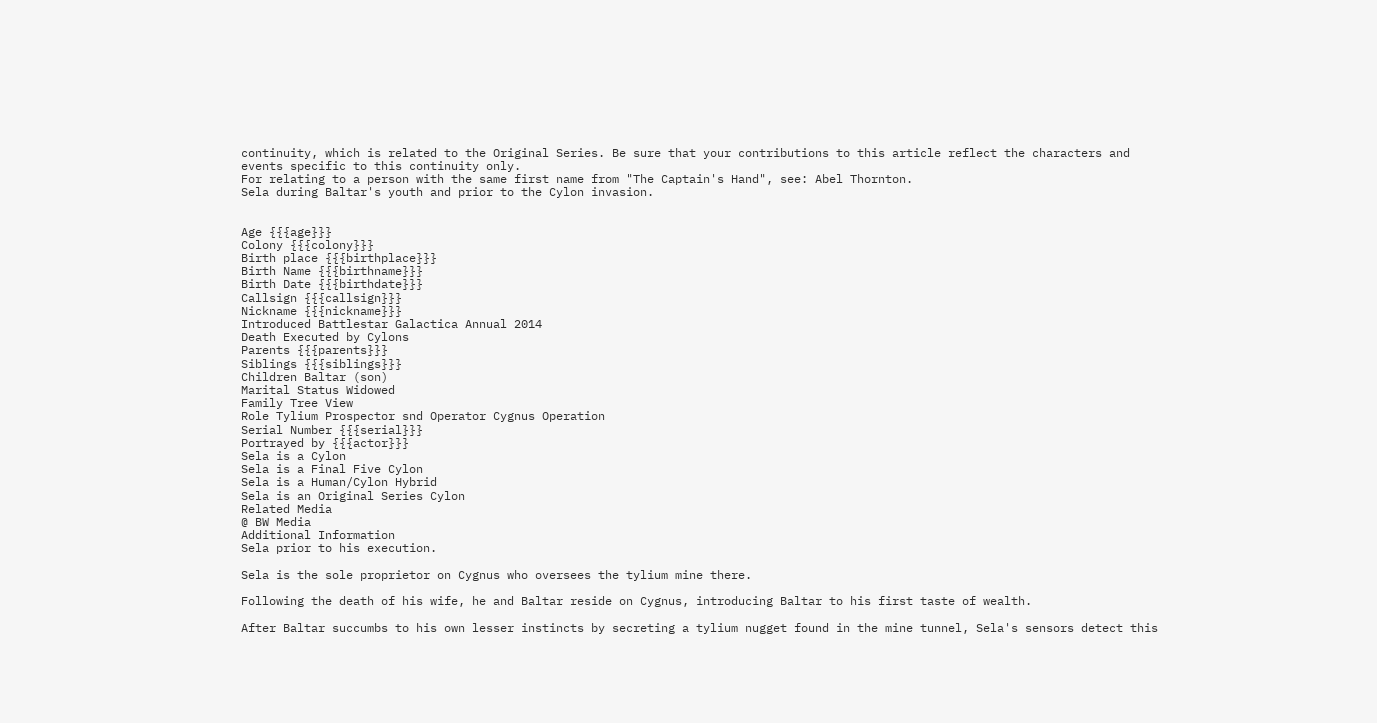continuity, which is related to the Original Series. Be sure that your contributions to this article reflect the characters and events specific to this continuity only.
For relating to a person with the same first name from "The Captain's Hand", see: Abel Thornton.
Sela during Baltar's youth and prior to the Cylon invasion.


Age {{{age}}}
Colony {{{colony}}}
Birth place {{{birthplace}}}
Birth Name {{{birthname}}}
Birth Date {{{birthdate}}}
Callsign {{{callsign}}}
Nickname {{{nickname}}}
Introduced Battlestar Galactica Annual 2014
Death Executed by Cylons
Parents {{{parents}}}
Siblings {{{siblings}}}
Children Baltar (son)
Marital Status Widowed
Family Tree View
Role Tylium Prospector snd Operator Cygnus Operation
Serial Number {{{serial}}}
Portrayed by {{{actor}}}
Sela is a Cylon
Sela is a Final Five Cylon
Sela is a Human/Cylon Hybrid
Sela is an Original Series Cylon
Related Media
@ BW Media
Additional Information
Sela prior to his execution.

Sela is the sole proprietor on Cygnus who oversees the tylium mine there.

Following the death of his wife, he and Baltar reside on Cygnus, introducing Baltar to his first taste of wealth.

After Baltar succumbs to his own lesser instincts by secreting a tylium nugget found in the mine tunnel, Sela's sensors detect this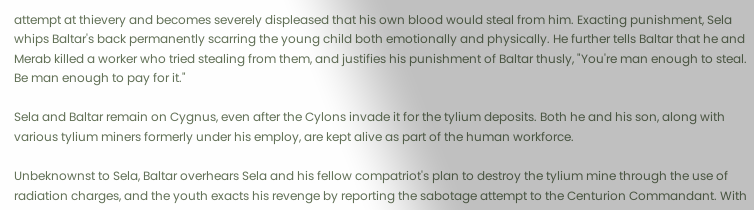attempt at thievery and becomes severely displeased that his own blood would steal from him. Exacting punishment, Sela whips Baltar's back permanently scarring the young child both emotionally and physically. He further tells Baltar that he and Merab killed a worker who tried stealing from them, and justifies his punishment of Baltar thusly, "You're man enough to steal. Be man enough to pay for it."

Sela and Baltar remain on Cygnus, even after the Cylons invade it for the tylium deposits. Both he and his son, along with various tylium miners formerly under his employ, are kept alive as part of the human workforce.

Unbeknownst to Sela, Baltar overhears Sela and his fellow compatriot's plan to destroy the tylium mine through the use of radiation charges, and the youth exacts his revenge by reporting the sabotage attempt to the Centurion Commandant. With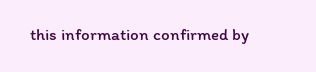this information confirmed by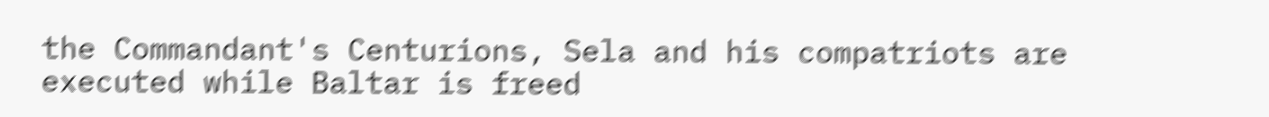the Commandant's Centurions, Sela and his compatriots are executed while Baltar is freed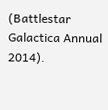(Battlestar Galactica Annual 2014).